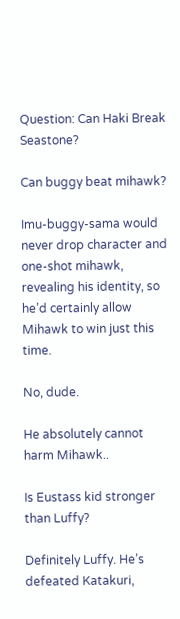Question: Can Haki Break Seastone?

Can buggy beat mihawk?

Imu-buggy-sama would never drop character and one-shot mihawk, revealing his identity, so he’d certainly allow Mihawk to win just this time.

No, dude.

He absolutely cannot harm Mihawk..

Is Eustass kid stronger than Luffy?

Definitely Luffy. He’s defeated Katakuri,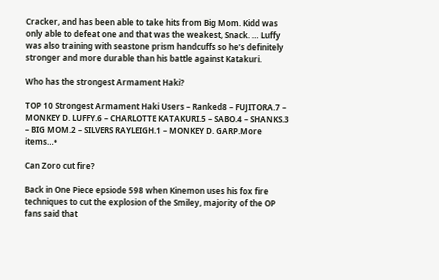Cracker, and has been able to take hits from Big Mom. Kidd was only able to defeat one and that was the weakest, Snack. … Luffy was also training with seastone prism handcuffs so he’s definitely stronger and more durable than his battle against Katakuri.

Who has the strongest Armament Haki?

TOP 10 Strongest Armament Haki Users – Ranked8 – FUJITORA.7 – MONKEY D. LUFFY.6 – CHARLOTTE KATAKURI.5 – SABO.4 – SHANKS.3 – BIG MOM.2 – SILVERS RAYLEIGH.1 – MONKEY D. GARP.More items…•

Can Zoro cut fire?

Back in One Piece epsiode 598 when Kinemon uses his fox fire techniques to cut the explosion of the Smiley, majority of the OP fans said that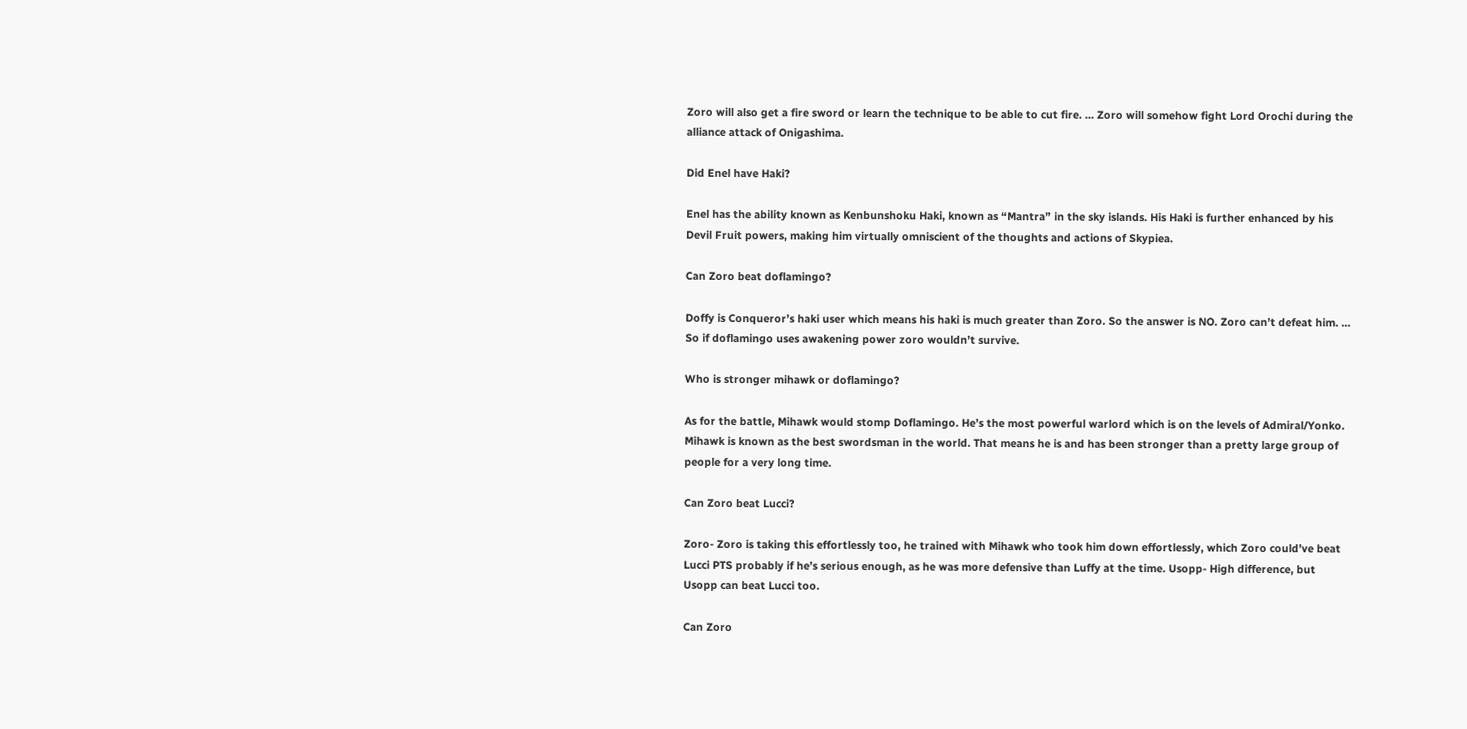Zoro will also get a fire sword or learn the technique to be able to cut fire. … Zoro will somehow fight Lord Orochi during the alliance attack of Onigashima.

Did Enel have Haki?

Enel has the ability known as Kenbunshoku Haki, known as “Mantra” in the sky islands. His Haki is further enhanced by his Devil Fruit powers, making him virtually omniscient of the thoughts and actions of Skypiea.

Can Zoro beat doflamingo?

Doffy is Conqueror’s haki user which means his haki is much greater than Zoro. So the answer is NO. Zoro can’t defeat him. … So if doflamingo uses awakening power zoro wouldn’t survive.

Who is stronger mihawk or doflamingo?

As for the battle, Mihawk would stomp Doflamingo. He’s the most powerful warlord which is on the levels of Admiral/Yonko. Mihawk is known as the best swordsman in the world. That means he is and has been stronger than a pretty large group of people for a very long time.

Can Zoro beat Lucci?

Zoro- Zoro is taking this effortlessly too, he trained with Mihawk who took him down effortlessly, which Zoro could’ve beat Lucci PTS probably if he’s serious enough, as he was more defensive than Luffy at the time. Usopp- High difference, but Usopp can beat Lucci too.

Can Zoro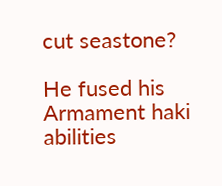cut seastone?

He fused his Armament haki abilities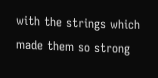with the strings which made them so strong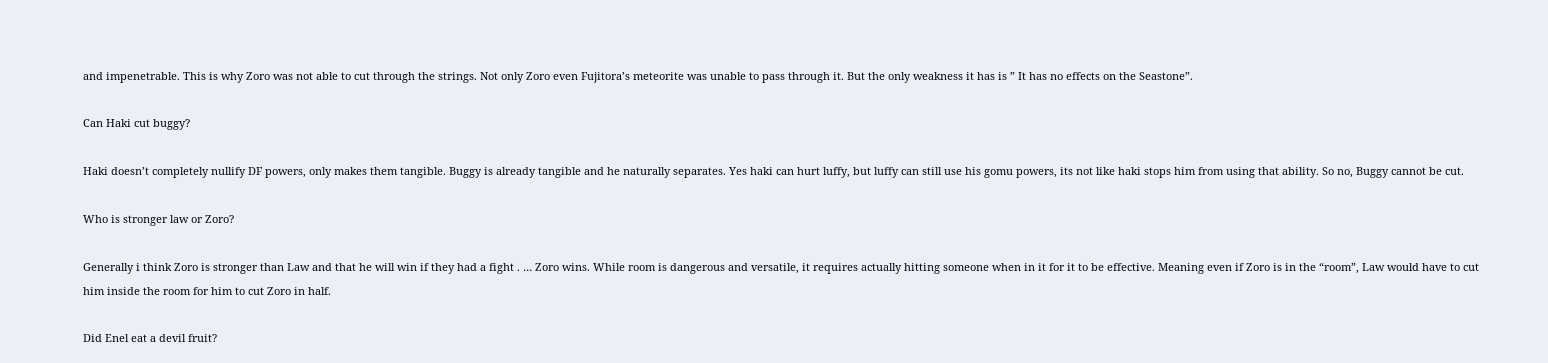and impenetrable. This is why Zoro was not able to cut through the strings. Not only Zoro even Fujitora’s meteorite was unable to pass through it. But the only weakness it has is ” It has no effects on the Seastone”.

Can Haki cut buggy?

Haki doesn’t completely nullify DF powers, only makes them tangible. Buggy is already tangible and he naturally separates. Yes haki can hurt luffy, but luffy can still use his gomu powers, its not like haki stops him from using that ability. So no, Buggy cannot be cut.

Who is stronger law or Zoro?

Generally i think Zoro is stronger than Law and that he will win if they had a fight . … Zoro wins. While room is dangerous and versatile, it requires actually hitting someone when in it for it to be effective. Meaning even if Zoro is in the “room”, Law would have to cut him inside the room for him to cut Zoro in half.

Did Enel eat a devil fruit?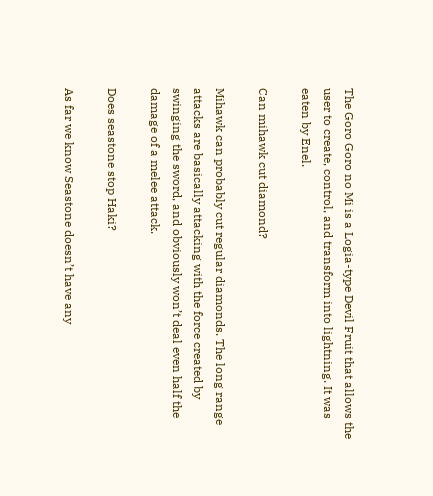The Goro Goro no Mi is a Logia-type Devil Fruit that allows the user to create, control, and transform into lightning. It was eaten by Enel.

Can mihawk cut diamond?

Mihawk can probably cut regular diamonds. The long range attacks are basically attacking with the force created by swinging the sword, and obviously won’t deal even half the damage of a melee attack.

Does seastone stop Haki?

As far we know Seastone doesn’t have any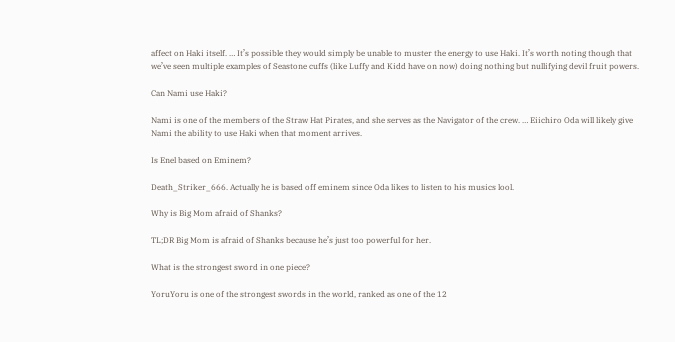affect on Haki itself. … It’s possible they would simply be unable to muster the energy to use Haki. It’s worth noting though that we’ve seen multiple examples of Seastone cuffs (like Luffy and Kidd have on now) doing nothing but nullifying devil fruit powers.

Can Nami use Haki?

Nami is one of the members of the Straw Hat Pirates, and she serves as the Navigator of the crew. … Eiichiro Oda will likely give Nami the ability to use Haki when that moment arrives.

Is Enel based on Eminem?

Death_Striker_666. Actually he is based off eminem since Oda likes to listen to his musics lool.

Why is Big Mom afraid of Shanks?

TL;DR Big Mom is afraid of Shanks because he’s just too powerful for her.

What is the strongest sword in one piece?

YoruYoru is one of the strongest swords in the world, ranked as one of the 12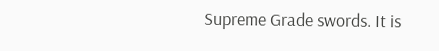Supreme Grade swords. It is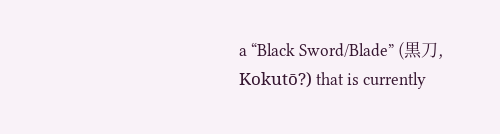a “Black Sword/Blade” (黒刀, Kokutō?) that is currently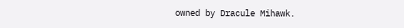owned by Dracule Mihawk.